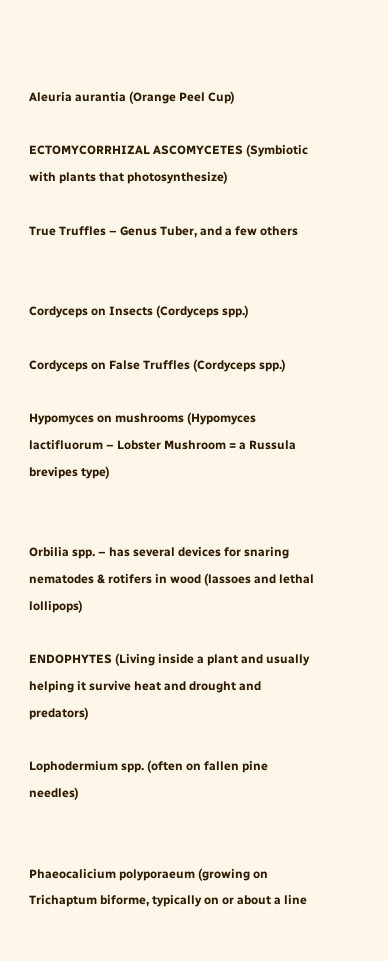Aleuria aurantia (Orange Peel Cup)

ECTOMYCORRHIZAL ASCOMYCETES (Symbiotic with plants that photosynthesize)

True Truffles – Genus Tuber, and a few others


Cordyceps on Insects (Cordyceps spp.)

Cordyceps on False Truffles (Cordyceps spp.)

Hypomyces on mushrooms (Hypomyces lactifluorum – Lobster Mushroom = a Russula brevipes type)


Orbilia spp. – has several devices for snaring nematodes & rotifers in wood (lassoes and lethal lollipops)

ENDOPHYTES (Living inside a plant and usually helping it survive heat and drought and predators)

Lophodermium spp. (often on fallen pine needles)


Phaeocalicium polyporaeum (growing on Trichaptum biforme, typically on or about a line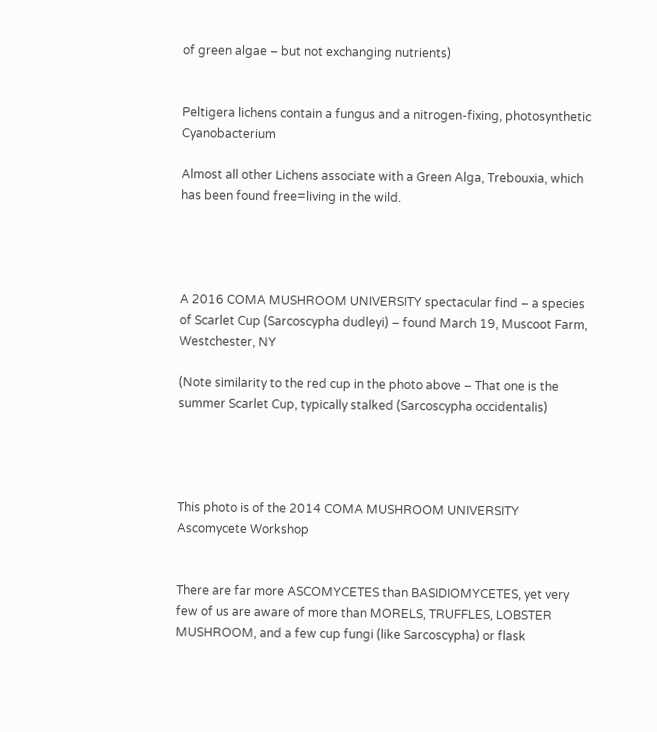of green algae – but not exchanging nutrients)


Peltigera lichens contain a fungus and a nitrogen-fixing, photosynthetic Cyanobacterium

Almost all other Lichens associate with a Green Alga, Trebouxia, which has been found free=living in the wild.




A 2016 COMA MUSHROOM UNIVERSITY spectacular find – a species of Scarlet Cup (Sarcoscypha dudleyi) – found March 19, Muscoot Farm, Westchester, NY

(Note similarity to the red cup in the photo above – That one is the summer Scarlet Cup, typically stalked (Sarcoscypha occidentalis)




This photo is of the 2014 COMA MUSHROOM UNIVERSITY Ascomycete Workshop


There are far more ASCOMYCETES than BASIDIOMYCETES, yet very few of us are aware of more than MORELS, TRUFFLES, LOBSTER MUSHROOM, and a few cup fungi (like Sarcoscypha) or flask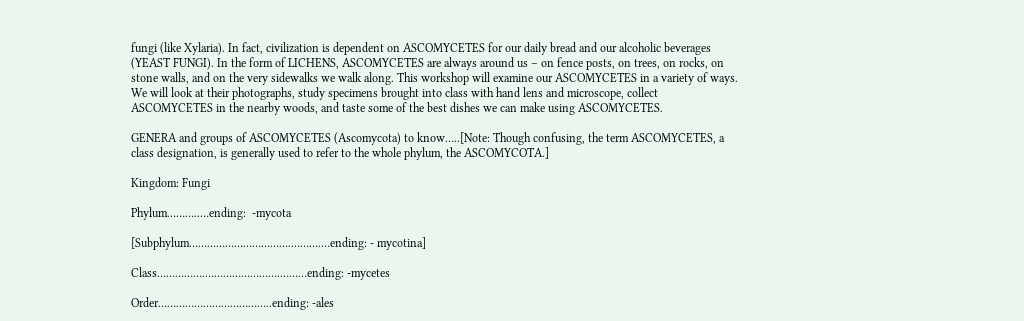fungi (like Xylaria). In fact, civilization is dependent on ASCOMYCETES for our daily bread and our alcoholic beverages (YEAST FUNGI). In the form of LICHENS, ASCOMYCETES are always around us – on fence posts, on trees, on rocks, on stone walls, and on the very sidewalks we walk along. This workshop will examine our ASCOMYCETES in a variety of ways. We will look at their photographs, study specimens brought into class with hand lens and microscope, collect ASCOMYCETES in the nearby woods, and taste some of the best dishes we can make using ASCOMYCETES.

GENERA and groups of ASCOMYCETES (Ascomycota) to know…..[Note: Though confusing, the term ASCOMYCETES, a class designation, is generally used to refer to the whole phylum, the ASCOMYCOTA.]

Kingdom: Fungi

Phylum………..…ending:  -mycota

[Subphylum…………………………….……….…ending: - mycotina]

Class…………….…………………….………ending: -mycetes

Order………………………………..ending: -ales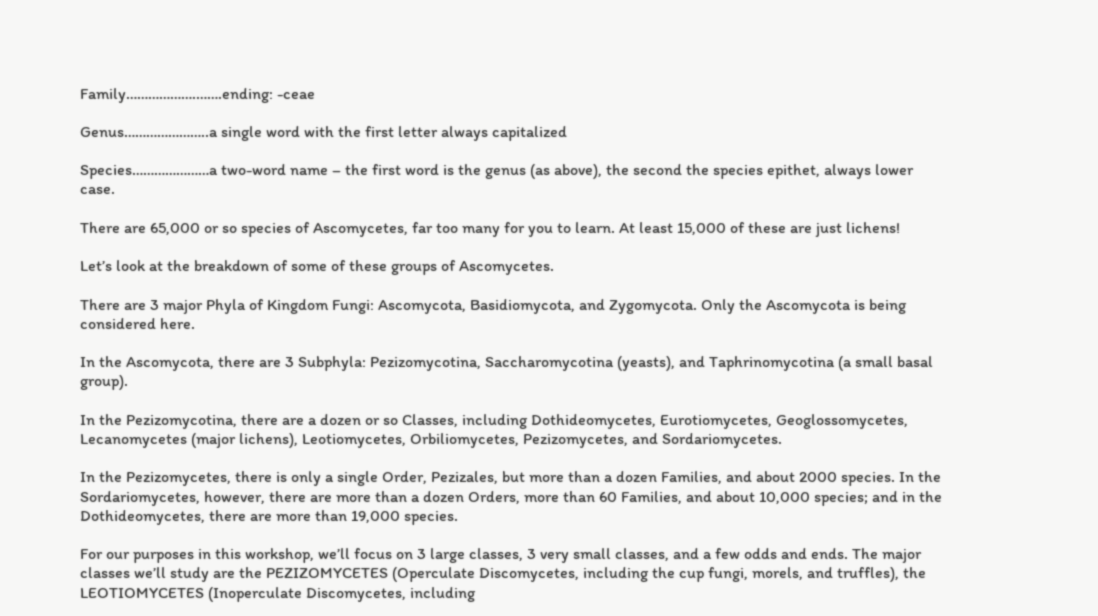Family……………….…….ending: -ceae

Genus…………………..a single word with the first letter always capitalized

Species…………………a two-word name – the first word is the genus (as above), the second the species epithet, always lower case.

There are 65,000 or so species of Ascomycetes, far too many for you to learn. At least 15,000 of these are just lichens!

Let’s look at the breakdown of some of these groups of Ascomycetes.

There are 3 major Phyla of Kingdom Fungi: Ascomycota, Basidiomycota, and Zygomycota. Only the Ascomycota is being considered here.

In the Ascomycota, there are 3 Subphyla: Pezizomycotina, Saccharomycotina (yeasts), and Taphrinomycotina (a small basal group).

In the Pezizomycotina, there are a dozen or so Classes, including Dothideomycetes, Eurotiomycetes, Geoglossomycetes, Lecanomycetes (major lichens), Leotiomycetes, Orbiliomycetes, Pezizomycetes, and Sordariomycetes.

In the Pezizomycetes, there is only a single Order, Pezizales, but more than a dozen Families, and about 2000 species. In the Sordariomycetes, however, there are more than a dozen Orders, more than 60 Families, and about 10,000 species; and in the Dothideomycetes, there are more than 19,000 species.

For our purposes in this workshop, we’ll focus on 3 large classes, 3 very small classes, and a few odds and ends. The major classes we’ll study are the PEZIZOMYCETES (Operculate Discomycetes, including the cup fungi, morels, and truffles), the LEOTIOMYCETES (Inoperculate Discomycetes, including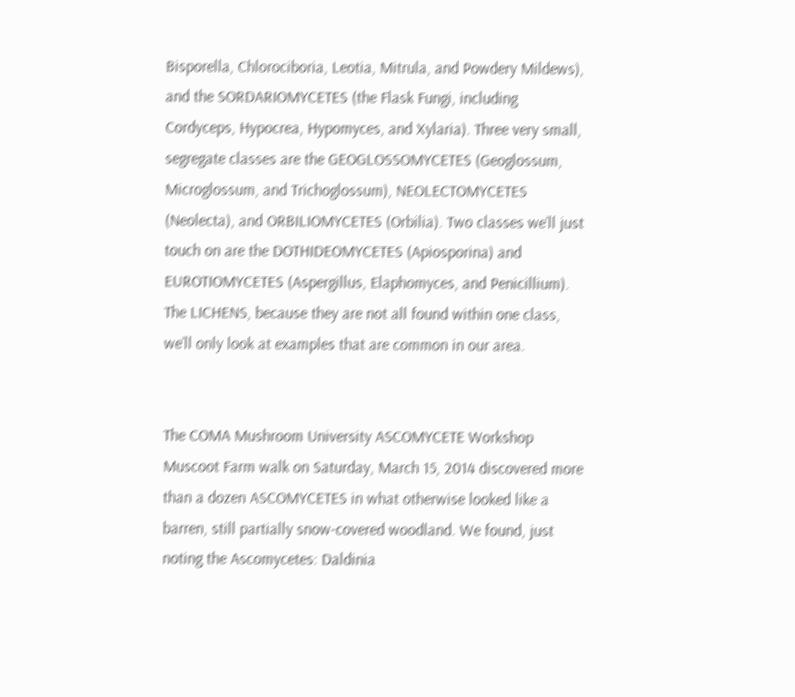Bisporella, Chlorociboria, Leotia, Mitrula, and Powdery Mildews), and the SORDARIOMYCETES (the Flask Fungi, including Cordyceps, Hypocrea, Hypomyces, and Xylaria). Three very small, segregate classes are the GEOGLOSSOMYCETES (Geoglossum, Microglossum, and Trichoglossum), NEOLECTOMYCETES (Neolecta), and ORBILIOMYCETES (Orbilia). Two classes we’ll just touch on are the DOTHIDEOMYCETES (Apiosporina) and EUROTIOMYCETES (Aspergillus, Elaphomyces, and Penicillium). The LICHENS, because they are not all found within one class, we’ll only look at examples that are common in our area.


The COMA Mushroom University ASCOMYCETE Workshop Muscoot Farm walk on Saturday, March 15, 2014 discovered more than a dozen ASCOMYCETES in what otherwise looked like a barren, still partially snow-covered woodland. We found, just noting the Ascomycetes: Daldinia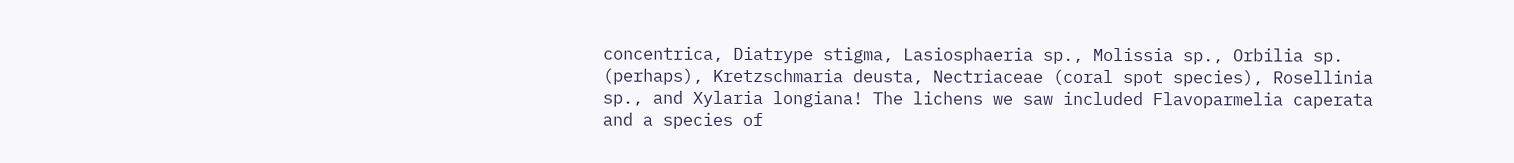concentrica, Diatrype stigma, Lasiosphaeria sp., Molissia sp., Orbilia sp. (perhaps), Kretzschmaria deusta, Nectriaceae (coral spot species), Rosellinia sp., and Xylaria longiana! The lichens we saw included Flavoparmelia caperata and a species of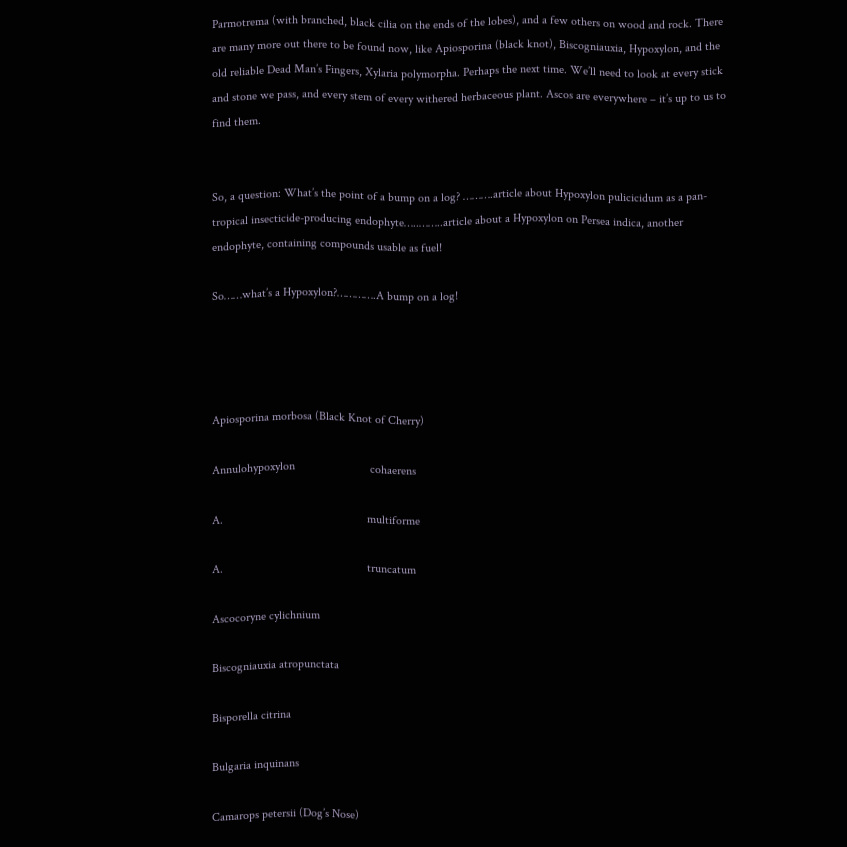Parmotrema (with branched, black cilia on the ends of the lobes), and a few others on wood and rock. There are many more out there to be found now, like Apiosporina (black knot), Biscogniauxia, Hypoxylon, and the old reliable Dead Man’s Fingers, Xylaria polymorpha. Perhaps the next time. We’ll need to look at every stick and stone we pass, and every stem of every withered herbaceous plant. Ascos are everywhere – it’s up to us to find them.


So, a question: What’s the point of a bump on a log? ……….article about Hypoxylon pulicicidum as a pan-tropical insecticide-producing endophyte…..……..article about a Hypoxylon on Persea indica, another endophyte, containing compounds usable as fuel!

So……what’s a Hypoxylon?………….A bump on a log!




Apiosporina morbosa (Black Knot of Cherry)

Annulohypoxylon                         cohaerens

A.                                                multiforme

A.                                                truncatum

Ascocoryne cylichnium

Biscogniauxia atropunctata

Bisporella citrina

Bulgaria inquinans

Camarops petersii (Dog’s Nose)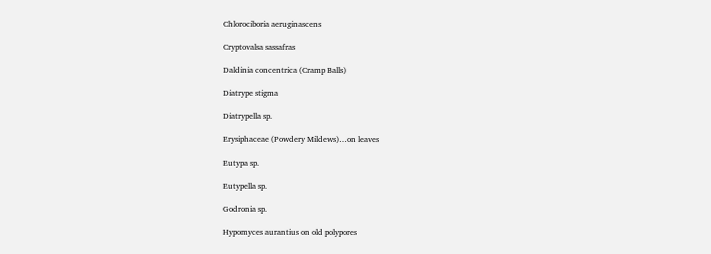Chlorociboria aeruginascens

Cryptovalsa sassafras

Daldinia concentrica (Cramp Balls)

Diatrype stigma

Diatrypella sp.

Erysiphaceae (Powdery Mildews)…on leaves

Eutypa sp.

Eutypella sp.

Godronia sp.

Hypomyces aurantius on old polypores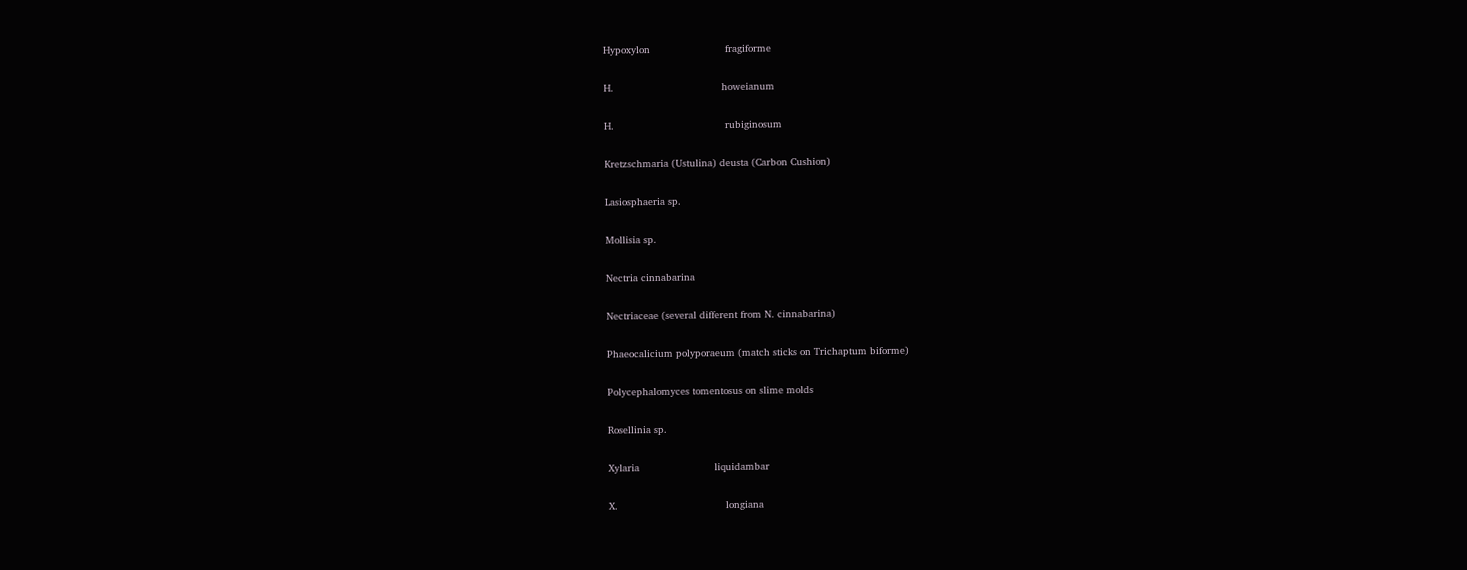Hypoxylon                         fragiforme

H.                                    howeianum

H.                                     rubiginosum

Kretzschmaria (Ustulina) deusta (Carbon Cushion)

Lasiosphaeria sp.

Mollisia sp.

Nectria cinnabarina

Nectriaceae (several different from N. cinnabarina)

Phaeocalicium polyporaeum (match sticks on Trichaptum biforme)

Polycephalomyces tomentosus on slime molds

Rosellinia sp.

Xylaria                         liquidambar

X.                                    longiana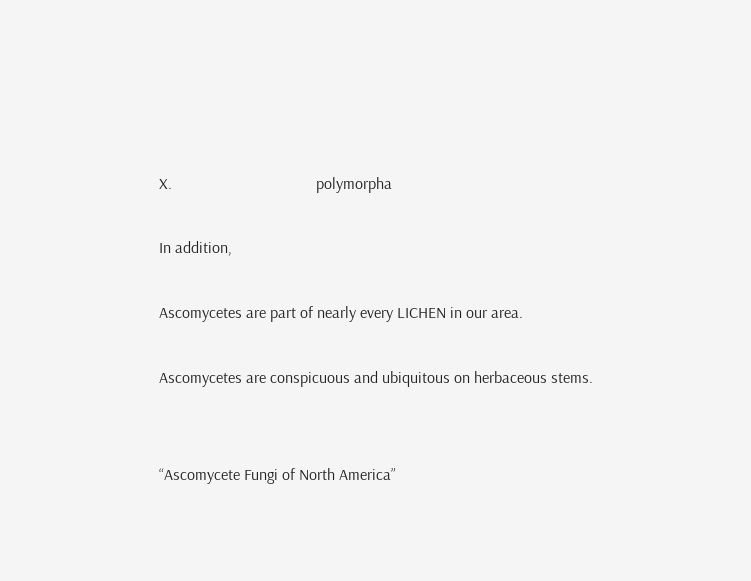X.                                    polymorpha

In addition,

Ascomycetes are part of nearly every LICHEN in our area.

Ascomycetes are conspicuous and ubiquitous on herbaceous stems.


“Ascomycete Fungi of North America”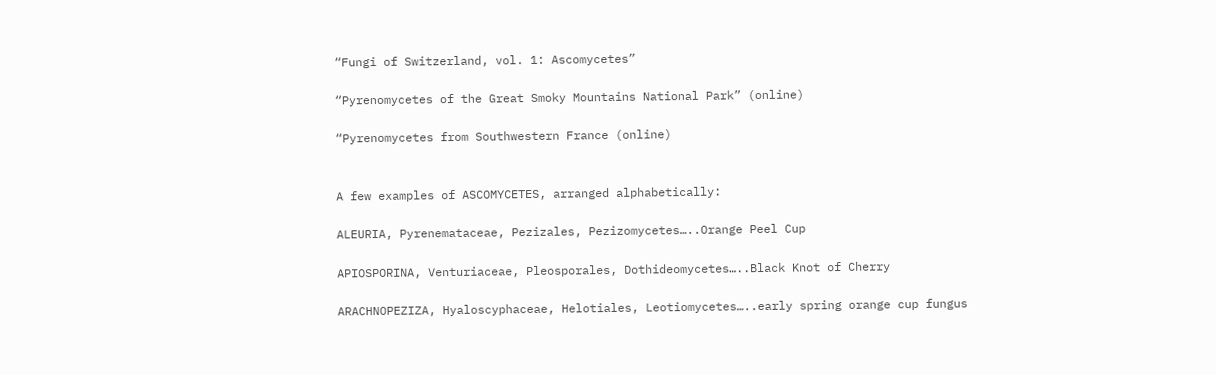“Fungi of Switzerland, vol. 1: Ascomycetes”

“Pyrenomycetes of the Great Smoky Mountains National Park” (online)

“Pyrenomycetes from Southwestern France (online)


A few examples of ASCOMYCETES, arranged alphabetically:

ALEURIA, Pyrenemataceae, Pezizales, Pezizomycetes…..Orange Peel Cup

APIOSPORINA, Venturiaceae, Pleosporales, Dothideomycetes…..Black Knot of Cherry

ARACHNOPEZIZA, Hyaloscyphaceae, Helotiales, Leotiomycetes…..early spring orange cup fungus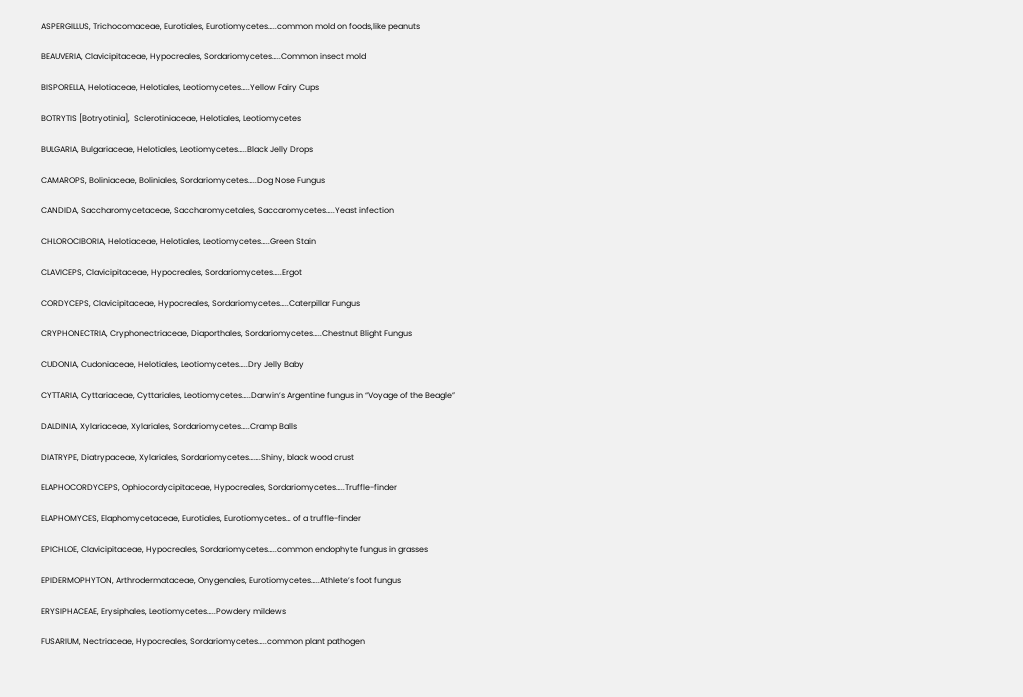ASPERGILLUS, Trichocomaceae, Eurotiales, Eurotiomycetes…..common mold on foods,like peanuts

BEAUVERIA, Clavicipitaceae, Hypocreales, Sordariomycetes…..Common insect mold

BISPORELLA, Helotiaceae, Helotiales, Leotiomycetes…..Yellow Fairy Cups

BOTRYTIS [Botryotinia],  Sclerotiniaceae, Helotiales, Leotiomycetes

BULGARIA, Bulgariaceae, Helotiales, Leotiomycetes…..Black Jelly Drops

CAMAROPS, Boliniaceae, Boliniales, Sordariomycetes…..Dog Nose Fungus

CANDIDA, Saccharomycetaceae, Saccharomycetales, Saccaromycetes…..Yeast infection

CHLOROCIBORIA, Helotiaceae, Helotiales, Leotiomycetes…..Green Stain

CLAVICEPS, Clavicipitaceae, Hypocreales, Sordariomycetes…..Ergot

CORDYCEPS, Clavicipitaceae, Hypocreales, Sordariomycetes…..Caterpillar Fungus

CRYPHONECTRIA, Cryphonectriaceae, Diaporthales, Sordariomycetes…..Chestnut Blight Fungus

CUDONIA, Cudoniaceae, Helotiales, Leotiomycetes…..Dry Jelly Baby

CYTTARIA, Cyttariaceae, Cyttariales, Leotiomycetes…..Darwin’s Argentine fungus in “Voyage of the Beagle”

DALDINIA, Xylariaceae, Xylariales, Sordariomycetes…..Cramp Balls

DIATRYPE, Diatrypaceae, Xylariales, Sordariomycetes…….Shiny, black wood crust

ELAPHOCORDYCEPS, Ophiocordycipitaceae, Hypocreales, Sordariomycetes…..Truffle-finder

ELAPHOMYCES, Elaphomycetaceae, Eurotiales, Eurotiomycetes… of a truffle-finder

EPICHLOE, Clavicipitaceae, Hypocreales, Sordariomycetes…..common endophyte fungus in grasses

EPIDERMOPHYTON, Arthrodermataceae, Onygenales, Eurotiomycetes…..Athlete’s foot fungus

ERYSIPHACEAE, Erysiphales, Leotiomycetes…..Powdery mildews

FUSARIUM, Nectriaceae, Hypocreales, Sordariomycetes…..common plant pathogen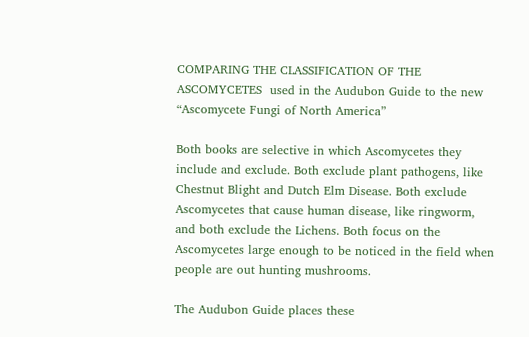COMPARING THE CLASSIFICATION OF THE ASCOMYCETES  used in the Audubon Guide to the new “Ascomycete Fungi of North America”

Both books are selective in which Ascomycetes they include and exclude. Both exclude plant pathogens, like Chestnut Blight and Dutch Elm Disease. Both exclude Ascomycetes that cause human disease, like ringworm, and both exclude the Lichens. Both focus on the Ascomycetes large enough to be noticed in the field when people are out hunting mushrooms.

The Audubon Guide places these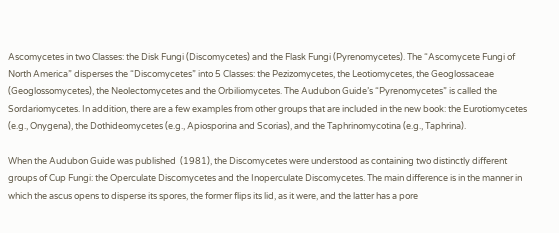Ascomycetes in two Classes: the Disk Fungi (Discomycetes) and the Flask Fungi (Pyrenomycetes). The “Ascomycete Fungi of North America” disperses the “Discomycetes” into 5 Classes: the Pezizomycetes, the Leotiomycetes, the Geoglossaceae (Geoglossomycetes), the Neolectomycetes and the Orbiliomycetes. The Audubon Guide’s “Pyrenomycetes” is called the Sordariomycetes. In addition, there are a few examples from other groups that are included in the new book: the Eurotiomycetes (e.g., Onygena), the Dothideomycetes (e.g., Apiosporina and Scorias), and the Taphrinomycotina (e.g., Taphrina).

When the Audubon Guide was published  (1981), the Discomycetes were understood as containing two distinctly different groups of Cup Fungi: the Operculate Discomycetes and the Inoperculate Discomycetes. The main difference is in the manner in which the ascus opens to disperse its spores, the former flips its lid, as it were, and the latter has a pore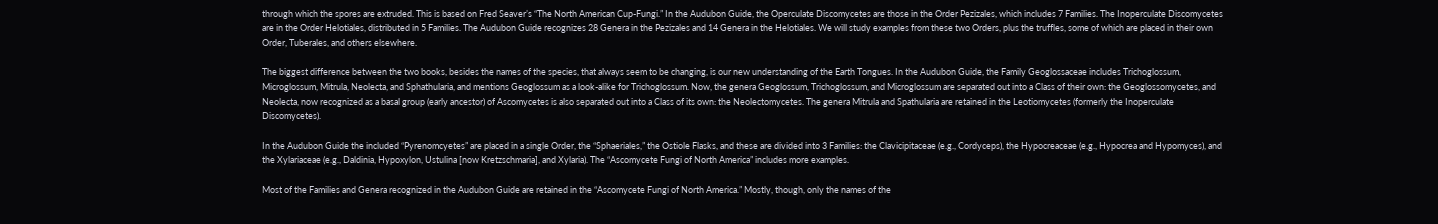through which the spores are extruded. This is based on Fred Seaver’s “The North American Cup-Fungi.” In the Audubon Guide, the Operculate Discomycetes are those in the Order Pezizales, which includes 7 Families. The Inoperculate Discomycetes are in the Order Helotiales, distributed in 5 Families. The Audubon Guide recognizes 28 Genera in the Pezizales and 14 Genera in the Helotiales. We will study examples from these two Orders, plus the truffles, some of which are placed in their own Order, Tuberales, and others elsewhere.

The biggest difference between the two books, besides the names of the species, that always seem to be changing, is our new understanding of the Earth Tongues. In the Audubon Guide, the Family Geoglossaceae includes Trichoglossum, Microglossum, Mitrula, Neolecta, and Sphathularia, and mentions Geoglossum as a look-alike for Trichoglossum. Now, the genera Geoglossum, Trichoglossum, and Microglossum are separated out into a Class of their own: the Geoglossomycetes, and Neolecta, now recognized as a basal group (early ancestor) of Ascomycetes is also separated out into a Class of its own: the Neolectomycetes. The genera Mitrula and Spathularia are retained in the Leotiomycetes (formerly the Inoperculate Discomycetes).

In the Audubon Guide the included “Pyrenomcyetes” are placed in a single Order, the “Sphaeriales,” the Ostiole Flasks, and these are divided into 3 Families: the Clavicipitaceae (e.g., Cordyceps), the Hypocreaceae (e.g., Hypocrea and Hypomyces), and the Xylariaceae (e.g., Daldinia, Hypoxylon, Ustulina [now Kretzschmaria], and Xylaria). The “Ascomycete Fungi of North America” includes more examples.

Most of the Families and Genera recognized in the Audubon Guide are retained in the “Ascomycete Fungi of North America.” Mostly, though, only the names of the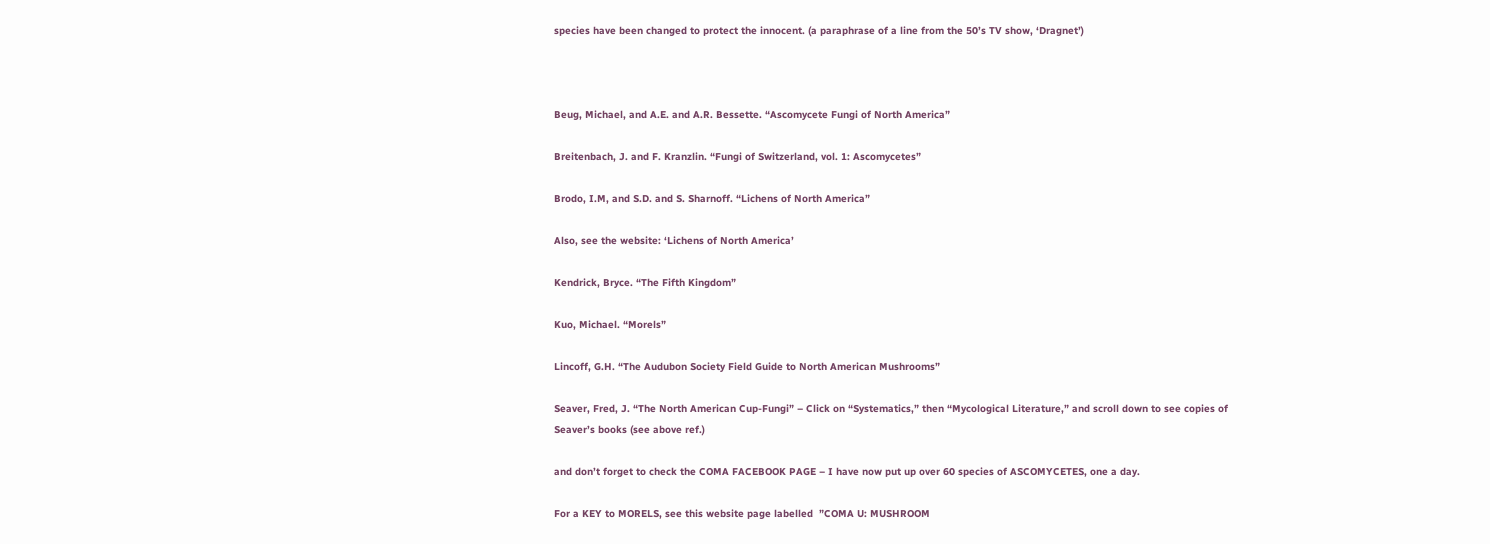species have been changed to protect the innocent. (a paraphrase of a line from the 50’s TV show, ‘Dragnet’)



Beug, Michael, and A.E. and A.R. Bessette. “Ascomycete Fungi of North America”

Breitenbach, J. and F. Kranzlin. “Fungi of Switzerland, vol. 1: Ascomycetes”

Brodo, I.M, and S.D. and S. Sharnoff. “Lichens of North America”

Also, see the website: ‘Lichens of North America’

Kendrick, Bryce. “The Fifth Kingdom”

Kuo, Michael. “Morels”

Lincoff, G.H. “The Audubon Society Field Guide to North American Mushrooms”

Seaver, Fred, J. “The North American Cup-Fungi” – Click on “Systematics,” then “Mycological Literature,” and scroll down to see copies of Seaver’s books (see above ref.)

and don’t forget to check the COMA FACEBOOK PAGE – I have now put up over 60 species of ASCOMYCETES, one a day.

For a KEY to MORELS, see this website page labelled  ”COMA U: MUSHROOM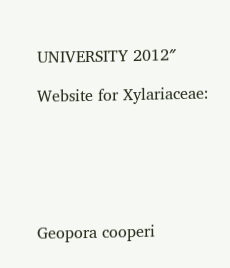UNIVERSITY 2012″

Website for Xylariaceae:






Geopora cooperi